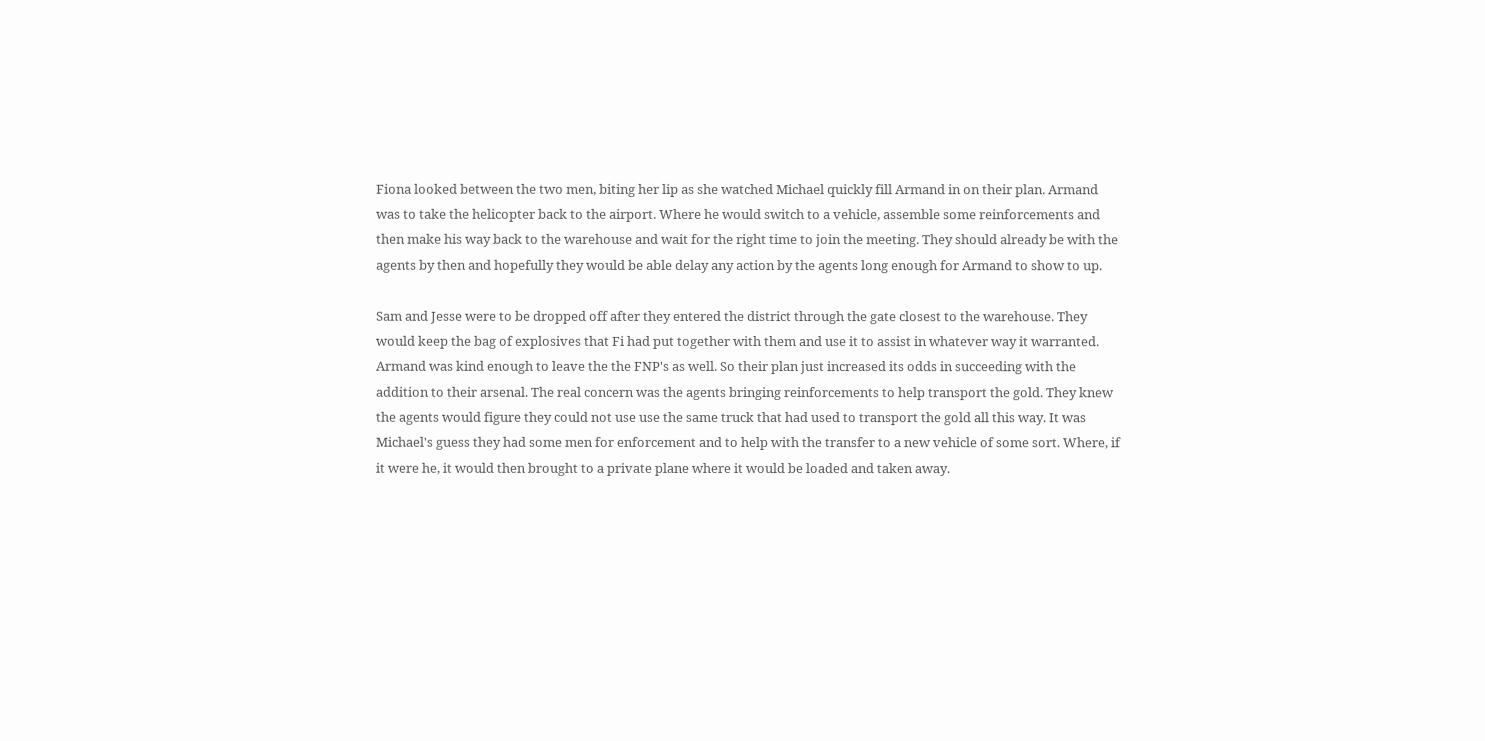Fiona looked between the two men, biting her lip as she watched Michael quickly fill Armand in on their plan. Armand was to take the helicopter back to the airport. Where he would switch to a vehicle, assemble some reinforcements and then make his way back to the warehouse and wait for the right time to join the meeting. They should already be with the agents by then and hopefully they would be able delay any action by the agents long enough for Armand to show to up.

Sam and Jesse were to be dropped off after they entered the district through the gate closest to the warehouse. They would keep the bag of explosives that Fi had put together with them and use it to assist in whatever way it warranted. Armand was kind enough to leave the the FNP's as well. So their plan just increased its odds in succeeding with the addition to their arsenal. The real concern was the agents bringing reinforcements to help transport the gold. They knew the agents would figure they could not use use the same truck that had used to transport the gold all this way. It was Michael's guess they had some men for enforcement and to help with the transfer to a new vehicle of some sort. Where, if it were he, it would then brought to a private plane where it would be loaded and taken away.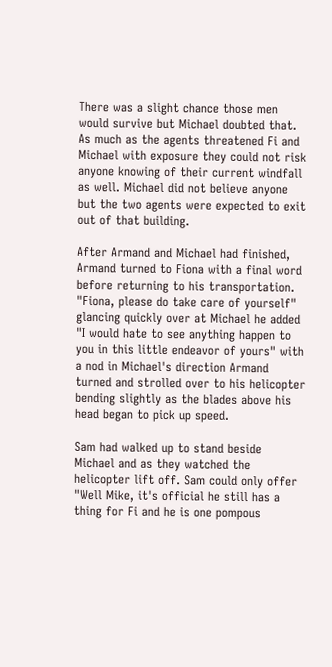There was a slight chance those men would survive but Michael doubted that. As much as the agents threatened Fi and Michael with exposure they could not risk anyone knowing of their current windfall as well. Michael did not believe anyone but the two agents were expected to exit out of that building.

After Armand and Michael had finished, Armand turned to Fiona with a final word before returning to his transportation. "Fiona, please do take care of yourself" glancing quickly over at Michael he added "I would hate to see anything happen to you in this little endeavor of yours" with a nod in Michael's direction Armand turned and strolled over to his helicopter bending slightly as the blades above his head began to pick up speed.

Sam had walked up to stand beside Michael and as they watched the helicopter lift off. Sam could only offer "Well Mike, it's official he still has a thing for Fi and he is one pompous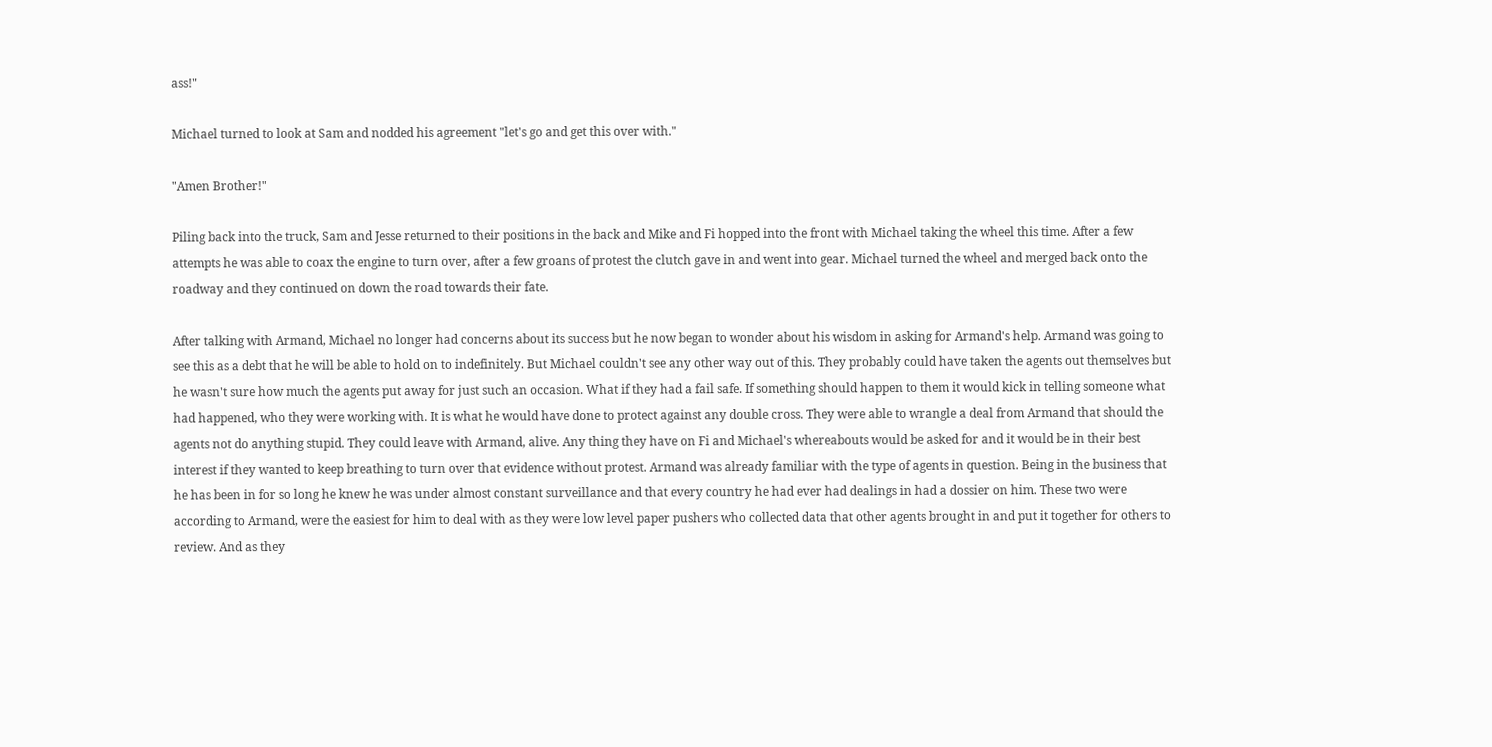ass!"

Michael turned to look at Sam and nodded his agreement "let's go and get this over with."

"Amen Brother!"

Piling back into the truck, Sam and Jesse returned to their positions in the back and Mike and Fi hopped into the front with Michael taking the wheel this time. After a few attempts he was able to coax the engine to turn over, after a few groans of protest the clutch gave in and went into gear. Michael turned the wheel and merged back onto the roadway and they continued on down the road towards their fate.

After talking with Armand, Michael no longer had concerns about its success but he now began to wonder about his wisdom in asking for Armand's help. Armand was going to see this as a debt that he will be able to hold on to indefinitely. But Michael couldn't see any other way out of this. They probably could have taken the agents out themselves but he wasn't sure how much the agents put away for just such an occasion. What if they had a fail safe. If something should happen to them it would kick in telling someone what had happened, who they were working with. It is what he would have done to protect against any double cross. They were able to wrangle a deal from Armand that should the agents not do anything stupid. They could leave with Armand, alive. Any thing they have on Fi and Michael's whereabouts would be asked for and it would be in their best interest if they wanted to keep breathing to turn over that evidence without protest. Armand was already familiar with the type of agents in question. Being in the business that he has been in for so long he knew he was under almost constant surveillance and that every country he had ever had dealings in had a dossier on him. These two were according to Armand, were the easiest for him to deal with as they were low level paper pushers who collected data that other agents brought in and put it together for others to review. And as they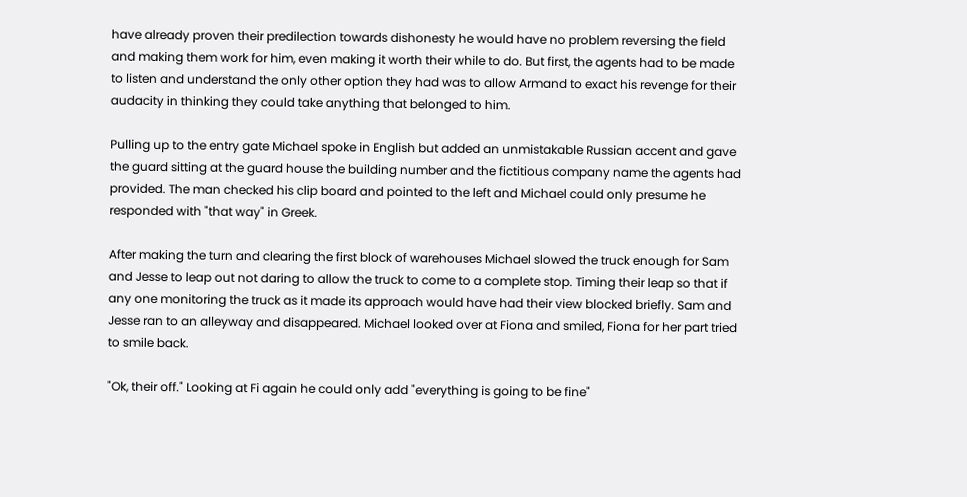have already proven their predilection towards dishonesty he would have no problem reversing the field and making them work for him, even making it worth their while to do. But first, the agents had to be made to listen and understand the only other option they had was to allow Armand to exact his revenge for their audacity in thinking they could take anything that belonged to him.

Pulling up to the entry gate Michael spoke in English but added an unmistakable Russian accent and gave the guard sitting at the guard house the building number and the fictitious company name the agents had provided. The man checked his clip board and pointed to the left and Michael could only presume he responded with "that way" in Greek.

After making the turn and clearing the first block of warehouses Michael slowed the truck enough for Sam and Jesse to leap out not daring to allow the truck to come to a complete stop. Timing their leap so that if any one monitoring the truck as it made its approach would have had their view blocked briefly. Sam and Jesse ran to an alleyway and disappeared. Michael looked over at Fiona and smiled, Fiona for her part tried to smile back.

"Ok, their off." Looking at Fi again he could only add "everything is going to be fine"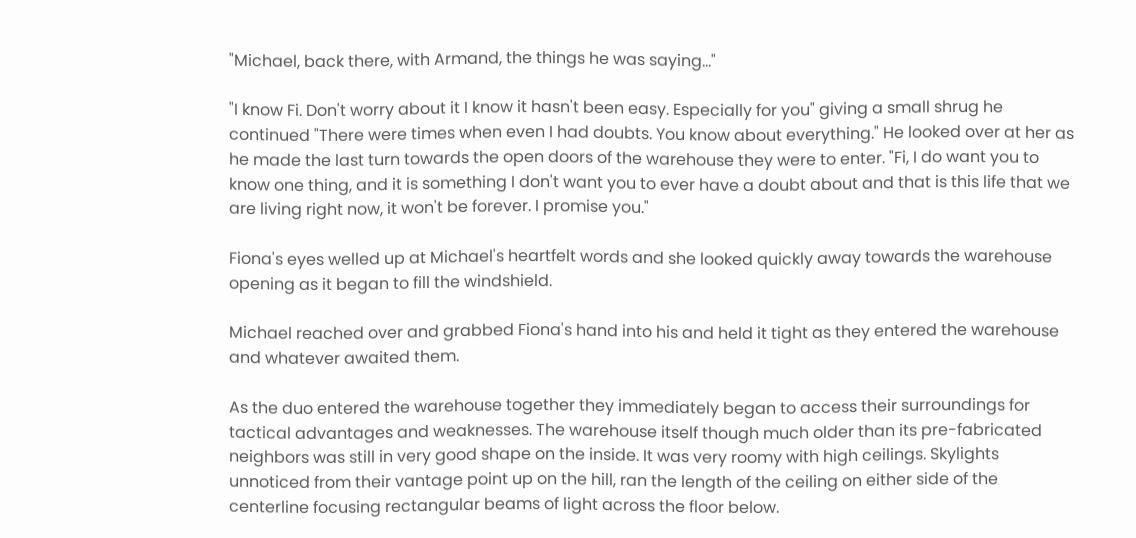"Michael, back there, with Armand, the things he was saying..."

"I know Fi. Don't worry about it I know it hasn't been easy. Especially for you" giving a small shrug he continued "There were times when even I had doubts. You know about everything." He looked over at her as he made the last turn towards the open doors of the warehouse they were to enter. "Fi, I do want you to know one thing, and it is something I don't want you to ever have a doubt about and that is this life that we are living right now, it won't be forever. I promise you."

Fiona's eyes welled up at Michael's heartfelt words and she looked quickly away towards the warehouse opening as it began to fill the windshield.

Michael reached over and grabbed Fiona's hand into his and held it tight as they entered the warehouse and whatever awaited them.

As the duo entered the warehouse together they immediately began to access their surroundings for tactical advantages and weaknesses. The warehouse itself though much older than its pre-fabricated neighbors was still in very good shape on the inside. It was very roomy with high ceilings. Skylights unnoticed from their vantage point up on the hill, ran the length of the ceiling on either side of the centerline focusing rectangular beams of light across the floor below.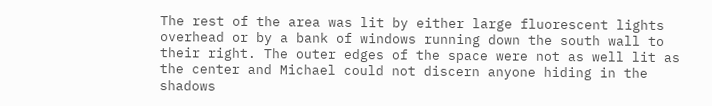The rest of the area was lit by either large fluorescent lights overhead or by a bank of windows running down the south wall to their right. The outer edges of the space were not as well lit as the center and Michael could not discern anyone hiding in the shadows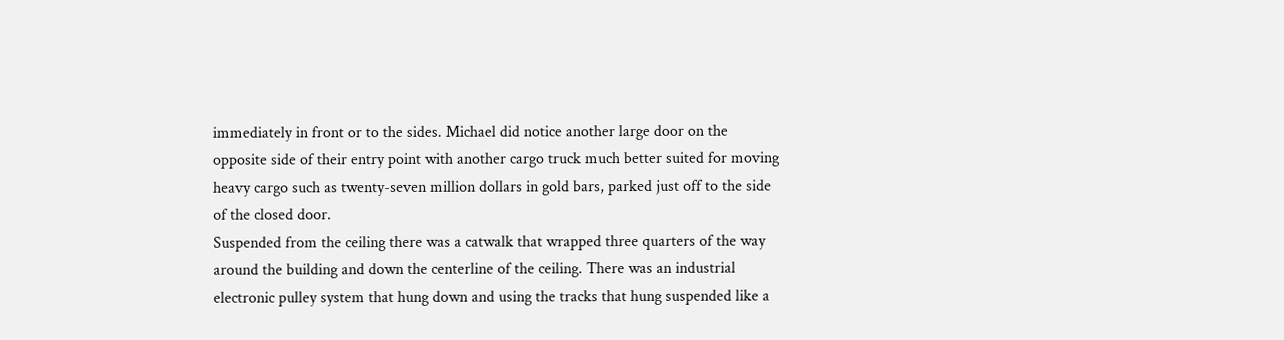immediately in front or to the sides. Michael did notice another large door on the opposite side of their entry point with another cargo truck much better suited for moving heavy cargo such as twenty-seven million dollars in gold bars, parked just off to the side of the closed door.
Suspended from the ceiling there was a catwalk that wrapped three quarters of the way around the building and down the centerline of the ceiling. There was an industrial electronic pulley system that hung down and using the tracks that hung suspended like a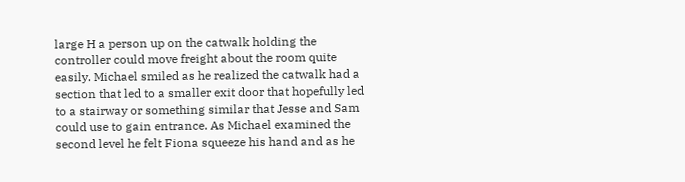large H a person up on the catwalk holding the controller could move freight about the room quite easily. Michael smiled as he realized the catwalk had a section that led to a smaller exit door that hopefully led to a stairway or something similar that Jesse and Sam could use to gain entrance. As Michael examined the second level he felt Fiona squeeze his hand and as he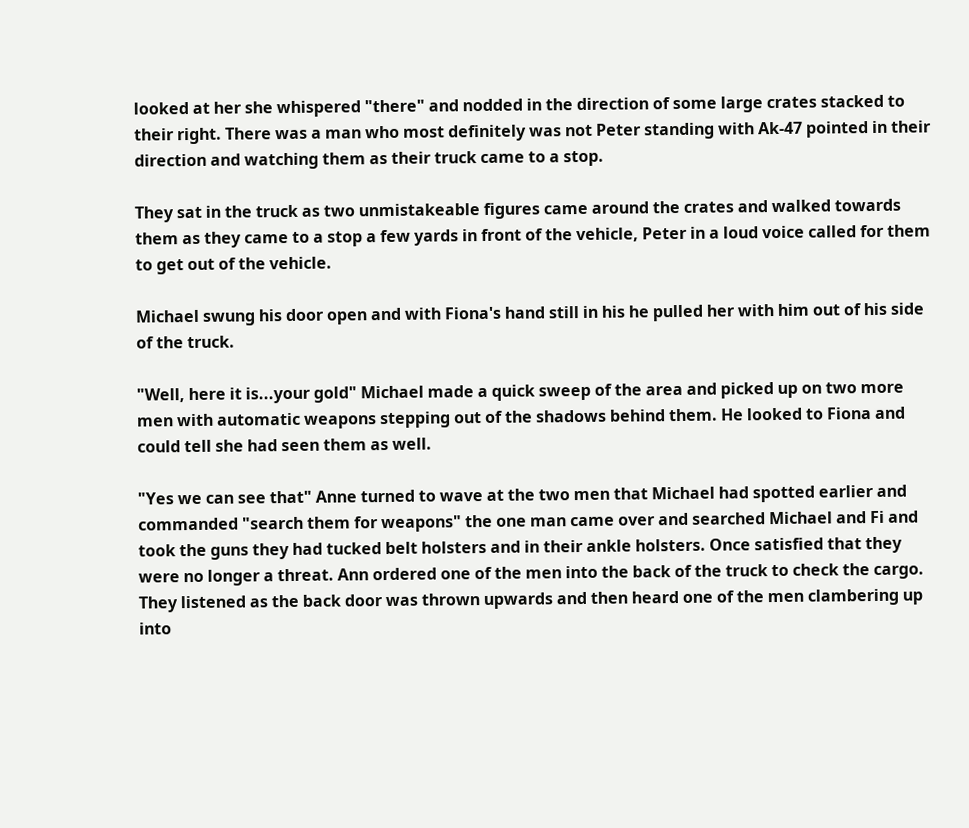looked at her she whispered "there" and nodded in the direction of some large crates stacked to their right. There was a man who most definitely was not Peter standing with Ak-47 pointed in their direction and watching them as their truck came to a stop.

They sat in the truck as two unmistakeable figures came around the crates and walked towards them as they came to a stop a few yards in front of the vehicle, Peter in a loud voice called for them to get out of the vehicle.

Michael swung his door open and with Fiona's hand still in his he pulled her with him out of his side of the truck.

"Well, here it is...your gold" Michael made a quick sweep of the area and picked up on two more men with automatic weapons stepping out of the shadows behind them. He looked to Fiona and could tell she had seen them as well.

"Yes we can see that" Anne turned to wave at the two men that Michael had spotted earlier and commanded "search them for weapons" the one man came over and searched Michael and Fi and took the guns they had tucked belt holsters and in their ankle holsters. Once satisfied that they were no longer a threat. Ann ordered one of the men into the back of the truck to check the cargo. They listened as the back door was thrown upwards and then heard one of the men clambering up into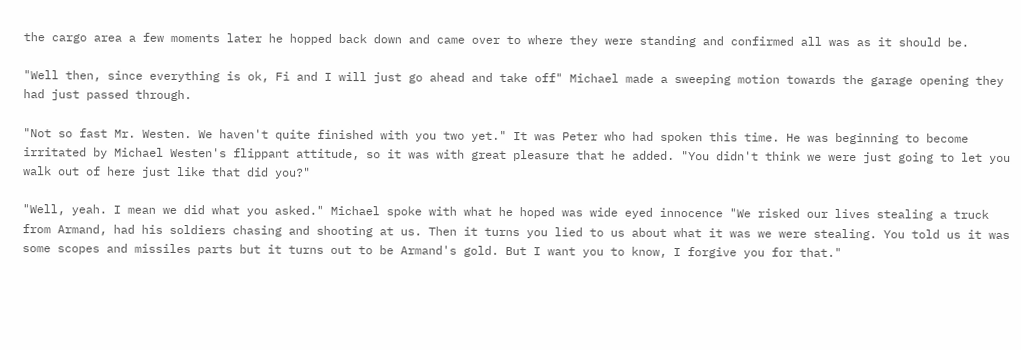the cargo area a few moments later he hopped back down and came over to where they were standing and confirmed all was as it should be.

"Well then, since everything is ok, Fi and I will just go ahead and take off" Michael made a sweeping motion towards the garage opening they had just passed through.

"Not so fast Mr. Westen. We haven't quite finished with you two yet." It was Peter who had spoken this time. He was beginning to become irritated by Michael Westen's flippant attitude, so it was with great pleasure that he added. "You didn't think we were just going to let you walk out of here just like that did you?"

"Well, yeah. I mean we did what you asked." Michael spoke with what he hoped was wide eyed innocence "We risked our lives stealing a truck from Armand, had his soldiers chasing and shooting at us. Then it turns you lied to us about what it was we were stealing. You told us it was some scopes and missiles parts but it turns out to be Armand's gold. But I want you to know, I forgive you for that."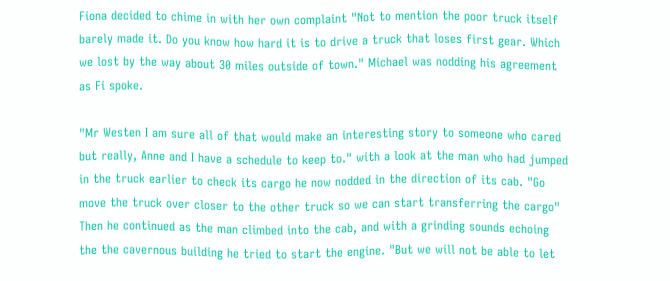Fiona decided to chime in with her own complaint "Not to mention the poor truck itself barely made it. Do you know how hard it is to drive a truck that loses first gear. Which we lost by the way about 30 miles outside of town." Michael was nodding his agreement as Fi spoke.

"Mr Westen I am sure all of that would make an interesting story to someone who cared but really, Anne and I have a schedule to keep to." with a look at the man who had jumped in the truck earlier to check its cargo he now nodded in the direction of its cab. "Go move the truck over closer to the other truck so we can start transferring the cargo" Then he continued as the man climbed into the cab, and with a grinding sounds echoing the the cavernous building he tried to start the engine. "But we will not be able to let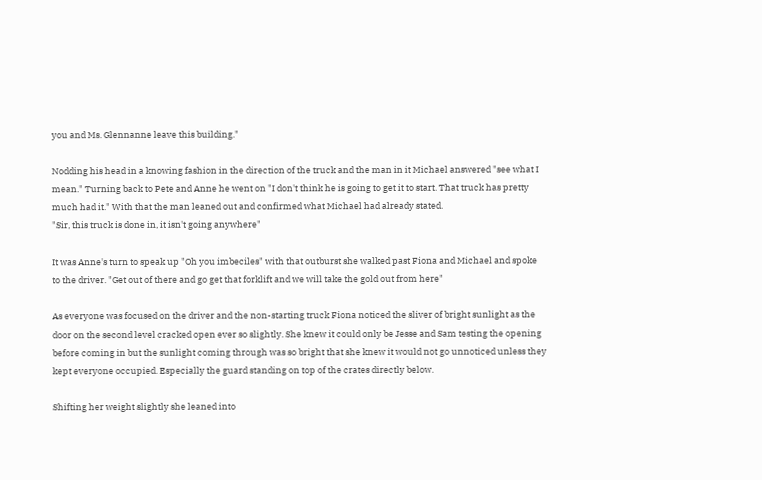you and Ms. Glennanne leave this building."

Nodding his head in a knowing fashion in the direction of the truck and the man in it Michael answered "see what I mean." Turning back to Pete and Anne he went on "I don't think he is going to get it to start. That truck has pretty much had it." With that the man leaned out and confirmed what Michael had already stated.
"Sir, this truck is done in, it isn't going anywhere"

It was Anne's turn to speak up "Oh you imbeciles" with that outburst she walked past Fiona and Michael and spoke to the driver. "Get out of there and go get that forklift and we will take the gold out from here"

As everyone was focused on the driver and the non-starting truck Fiona noticed the sliver of bright sunlight as the door on the second level cracked open ever so slightly. She knew it could only be Jesse and Sam testing the opening before coming in but the sunlight coming through was so bright that she knew it would not go unnoticed unless they kept everyone occupied. Especially the guard standing on top of the crates directly below.

Shifting her weight slightly she leaned into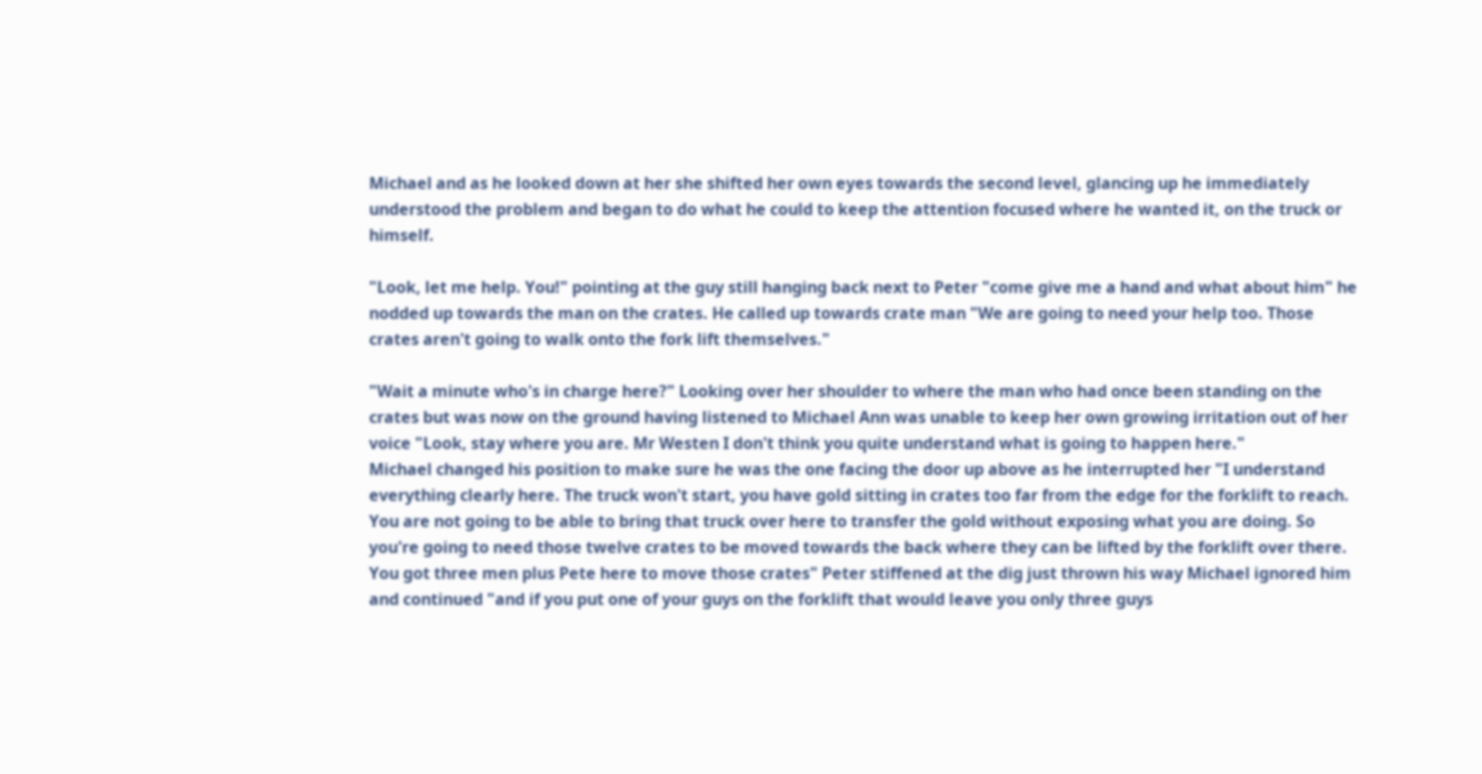Michael and as he looked down at her she shifted her own eyes towards the second level, glancing up he immediately understood the problem and began to do what he could to keep the attention focused where he wanted it, on the truck or himself.

"Look, let me help. You!" pointing at the guy still hanging back next to Peter "come give me a hand and what about him" he nodded up towards the man on the crates. He called up towards crate man "We are going to need your help too. Those crates aren't going to walk onto the fork lift themselves."

"Wait a minute who's in charge here?" Looking over her shoulder to where the man who had once been standing on the crates but was now on the ground having listened to Michael Ann was unable to keep her own growing irritation out of her voice "Look, stay where you are. Mr Westen I don't think you quite understand what is going to happen here."
Michael changed his position to make sure he was the one facing the door up above as he interrupted her "I understand everything clearly here. The truck won't start, you have gold sitting in crates too far from the edge for the forklift to reach. You are not going to be able to bring that truck over here to transfer the gold without exposing what you are doing. So you're going to need those twelve crates to be moved towards the back where they can be lifted by the forklift over there. You got three men plus Pete here to move those crates" Peter stiffened at the dig just thrown his way Michael ignored him and continued "and if you put one of your guys on the forklift that would leave you only three guys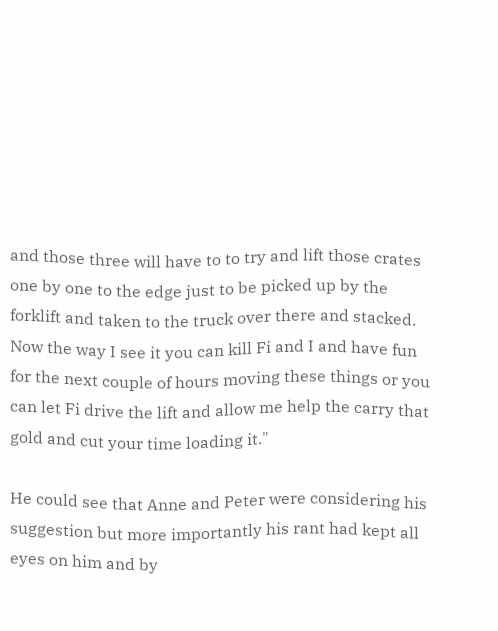and those three will have to to try and lift those crates one by one to the edge just to be picked up by the forklift and taken to the truck over there and stacked. Now the way I see it you can kill Fi and I and have fun for the next couple of hours moving these things or you can let Fi drive the lift and allow me help the carry that gold and cut your time loading it."

He could see that Anne and Peter were considering his suggestion but more importantly his rant had kept all eyes on him and by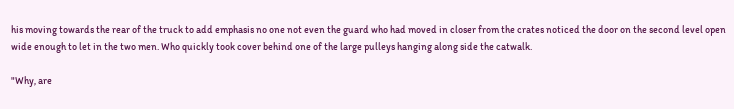his moving towards the rear of the truck to add emphasis no one not even the guard who had moved in closer from the crates noticed the door on the second level open wide enough to let in the two men. Who quickly took cover behind one of the large pulleys hanging along side the catwalk.

"Why, are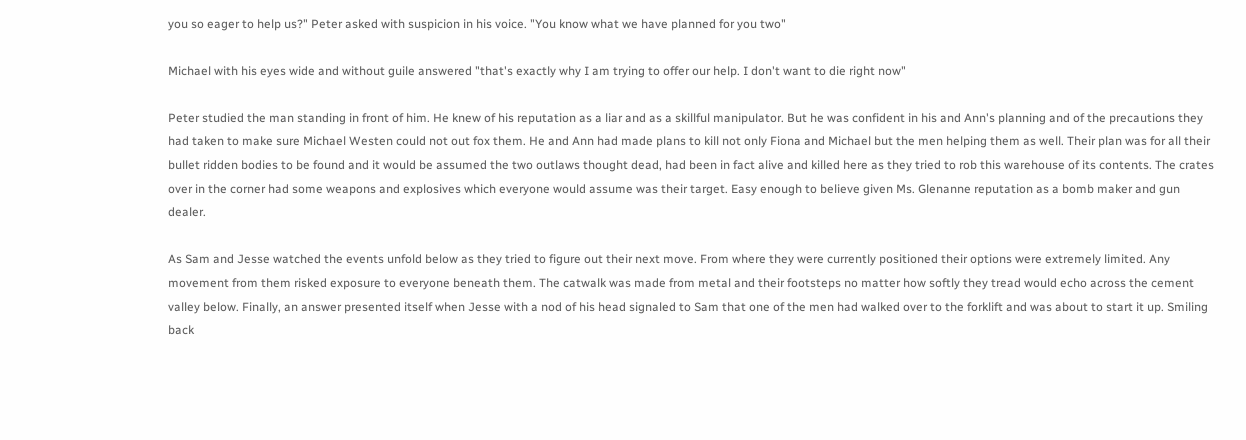you so eager to help us?" Peter asked with suspicion in his voice. "You know what we have planned for you two"

Michael with his eyes wide and without guile answered "that's exactly why I am trying to offer our help. I don't want to die right now"

Peter studied the man standing in front of him. He knew of his reputation as a liar and as a skillful manipulator. But he was confident in his and Ann's planning and of the precautions they had taken to make sure Michael Westen could not out fox them. He and Ann had made plans to kill not only Fiona and Michael but the men helping them as well. Their plan was for all their bullet ridden bodies to be found and it would be assumed the two outlaws thought dead, had been in fact alive and killed here as they tried to rob this warehouse of its contents. The crates over in the corner had some weapons and explosives which everyone would assume was their target. Easy enough to believe given Ms. Glenanne reputation as a bomb maker and gun dealer.

As Sam and Jesse watched the events unfold below as they tried to figure out their next move. From where they were currently positioned their options were extremely limited. Any movement from them risked exposure to everyone beneath them. The catwalk was made from metal and their footsteps no matter how softly they tread would echo across the cement valley below. Finally, an answer presented itself when Jesse with a nod of his head signaled to Sam that one of the men had walked over to the forklift and was about to start it up. Smiling back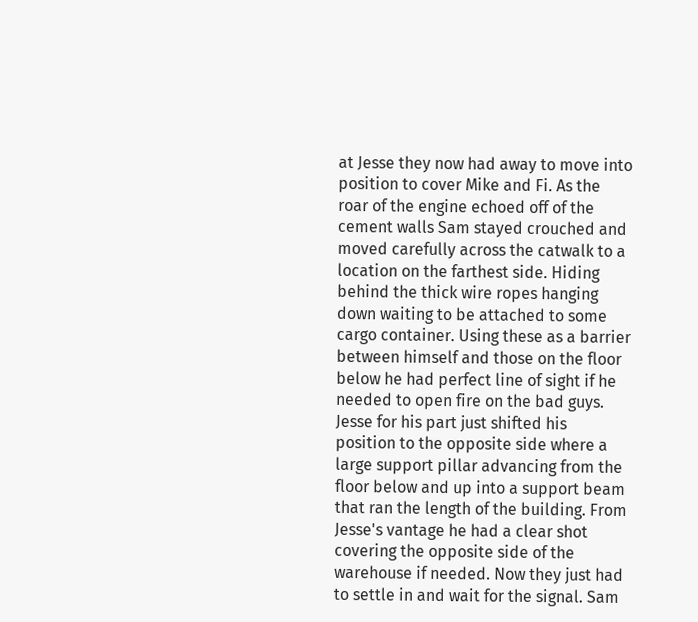at Jesse they now had away to move into position to cover Mike and Fi. As the roar of the engine echoed off of the cement walls Sam stayed crouched and moved carefully across the catwalk to a location on the farthest side. Hiding behind the thick wire ropes hanging down waiting to be attached to some cargo container. Using these as a barrier between himself and those on the floor below he had perfect line of sight if he needed to open fire on the bad guys. Jesse for his part just shifted his position to the opposite side where a large support pillar advancing from the floor below and up into a support beam that ran the length of the building. From Jesse's vantage he had a clear shot covering the opposite side of the warehouse if needed. Now they just had to settle in and wait for the signal. Sam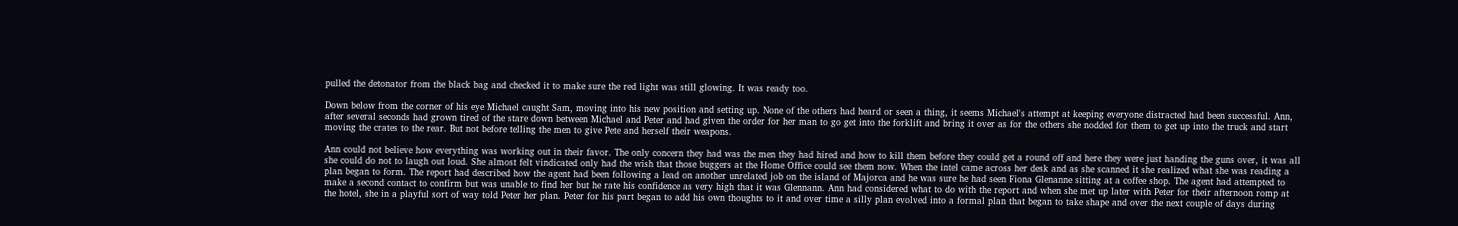pulled the detonator from the black bag and checked it to make sure the red light was still glowing. It was ready too.

Down below from the corner of his eye Michael caught Sam, moving into his new position and setting up. None of the others had heard or seen a thing, it seems Michael's attempt at keeping everyone distracted had been successful. Ann, after several seconds had grown tired of the stare down between Michael and Peter and had given the order for her man to go get into the forklift and bring it over as for the others she nodded for them to get up into the truck and start moving the crates to the rear. But not before telling the men to give Pete and herself their weapons.

Ann could not believe how everything was working out in their favor. The only concern they had was the men they had hired and how to kill them before they could get a round off and here they were just handing the guns over, it was all she could do not to laugh out loud. She almost felt vindicated only had the wish that those buggers at the Home Office could see them now. When the intel came across her desk and as she scanned it she realized what she was reading a plan began to form. The report had described how the agent had been following a lead on another unrelated job on the island of Majorca and he was sure he had seen Fiona Glenanne sitting at a coffee shop. The agent had attempted to make a second contact to confirm but was unable to find her but he rate his confidence as very high that it was Glennann. Ann had considered what to do with the report and when she met up later with Peter for their afternoon romp at the hotel, she in a playful sort of way told Peter her plan. Peter for his part began to add his own thoughts to it and over time a silly plan evolved into a formal plan that began to take shape and over the next couple of days during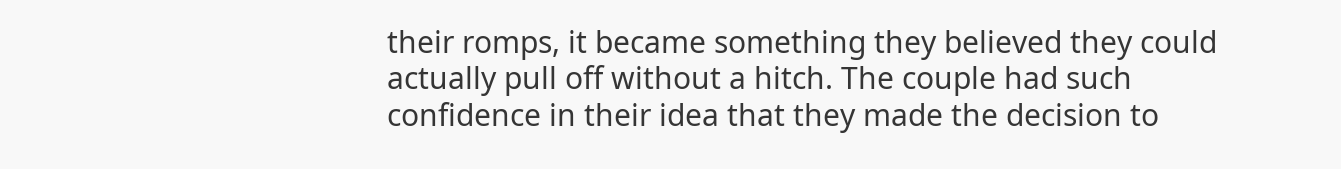their romps, it became something they believed they could actually pull off without a hitch. The couple had such confidence in their idea that they made the decision to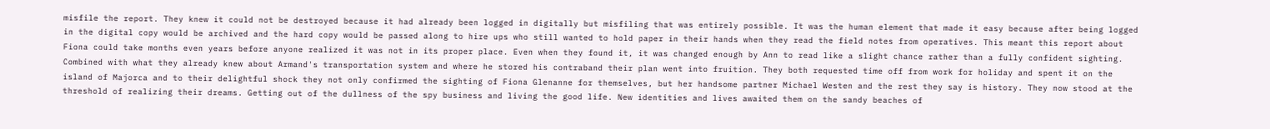misfile the report. They knew it could not be destroyed because it had already been logged in digitally but misfiling that was entirely possible. It was the human element that made it easy because after being logged in the digital copy would be archived and the hard copy would be passed along to hire ups who still wanted to hold paper in their hands when they read the field notes from operatives. This meant this report about Fiona could take months even years before anyone realized it was not in its proper place. Even when they found it, it was changed enough by Ann to read like a slight chance rather than a fully confident sighting. Combined with what they already knew about Armand's transportation system and where he stored his contraband their plan went into fruition. They both requested time off from work for holiday and spent it on the island of Majorca and to their delightful shock they not only confirmed the sighting of Fiona Glenanne for themselves, but her handsome partner Michael Westen and the rest they say is history. They now stood at the threshold of realizing their dreams. Getting out of the dullness of the spy business and living the good life. New identities and lives awaited them on the sandy beaches of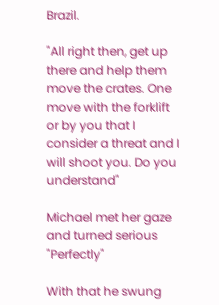Brazil.

"All right then, get up there and help them move the crates. One move with the forklift or by you that I consider a threat and I will shoot you. Do you understand"

Michael met her gaze and turned serious "Perfectly"

With that he swung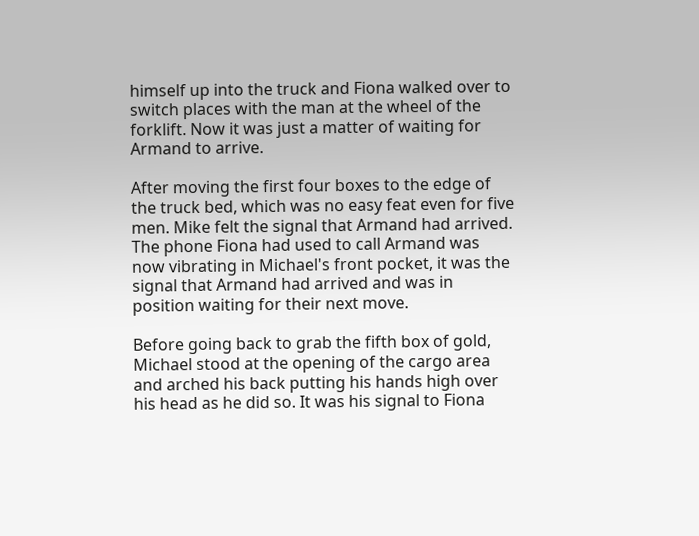himself up into the truck and Fiona walked over to switch places with the man at the wheel of the forklift. Now it was just a matter of waiting for Armand to arrive.

After moving the first four boxes to the edge of the truck bed, which was no easy feat even for five men. Mike felt the signal that Armand had arrived. The phone Fiona had used to call Armand was now vibrating in Michael's front pocket, it was the signal that Armand had arrived and was in position waiting for their next move.

Before going back to grab the fifth box of gold, Michael stood at the opening of the cargo area and arched his back putting his hands high over his head as he did so. It was his signal to Fiona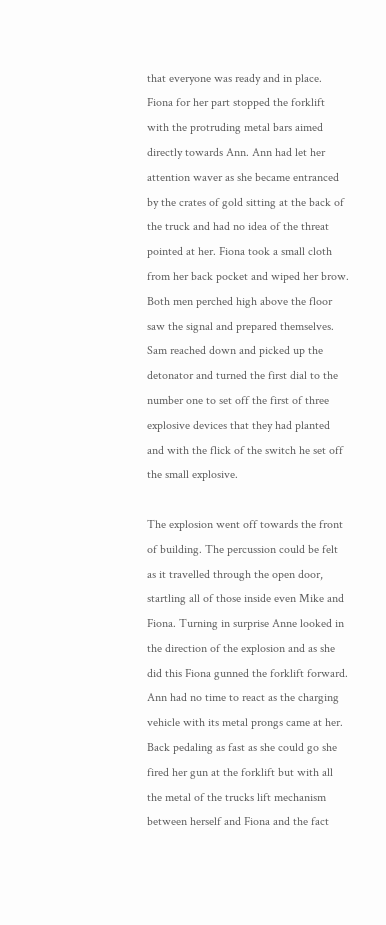that everyone was ready and in place. Fiona for her part stopped the forklift with the protruding metal bars aimed directly towards Ann. Ann had let her attention waver as she became entranced by the crates of gold sitting at the back of the truck and had no idea of the threat pointed at her. Fiona took a small cloth from her back pocket and wiped her brow. Both men perched high above the floor saw the signal and prepared themselves. Sam reached down and picked up the detonator and turned the first dial to the number one to set off the first of three explosive devices that they had planted and with the flick of the switch he set off the small explosive.

The explosion went off towards the front of building. The percussion could be felt as it travelled through the open door, startling all of those inside even Mike and Fiona. Turning in surprise Anne looked in the direction of the explosion and as she did this Fiona gunned the forklift forward. Ann had no time to react as the charging vehicle with its metal prongs came at her. Back pedaling as fast as she could go she fired her gun at the forklift but with all the metal of the trucks lift mechanism between herself and Fiona and the fact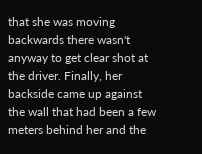that she was moving backwards there wasn't anyway to get clear shot at the driver. Finally, her backside came up against the wall that had been a few meters behind her and the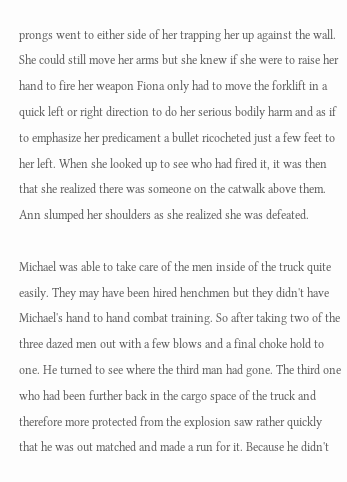prongs went to either side of her trapping her up against the wall. She could still move her arms but she knew if she were to raise her hand to fire her weapon Fiona only had to move the forklift in a quick left or right direction to do her serious bodily harm and as if to emphasize her predicament a bullet ricocheted just a few feet to her left. When she looked up to see who had fired it, it was then that she realized there was someone on the catwalk above them. Ann slumped her shoulders as she realized she was defeated.

Michael was able to take care of the men inside of the truck quite easily. They may have been hired henchmen but they didn't have Michael's hand to hand combat training. So after taking two of the three dazed men out with a few blows and a final choke hold to one. He turned to see where the third man had gone. The third one who had been further back in the cargo space of the truck and therefore more protected from the explosion saw rather quickly that he was out matched and made a run for it. Because he didn't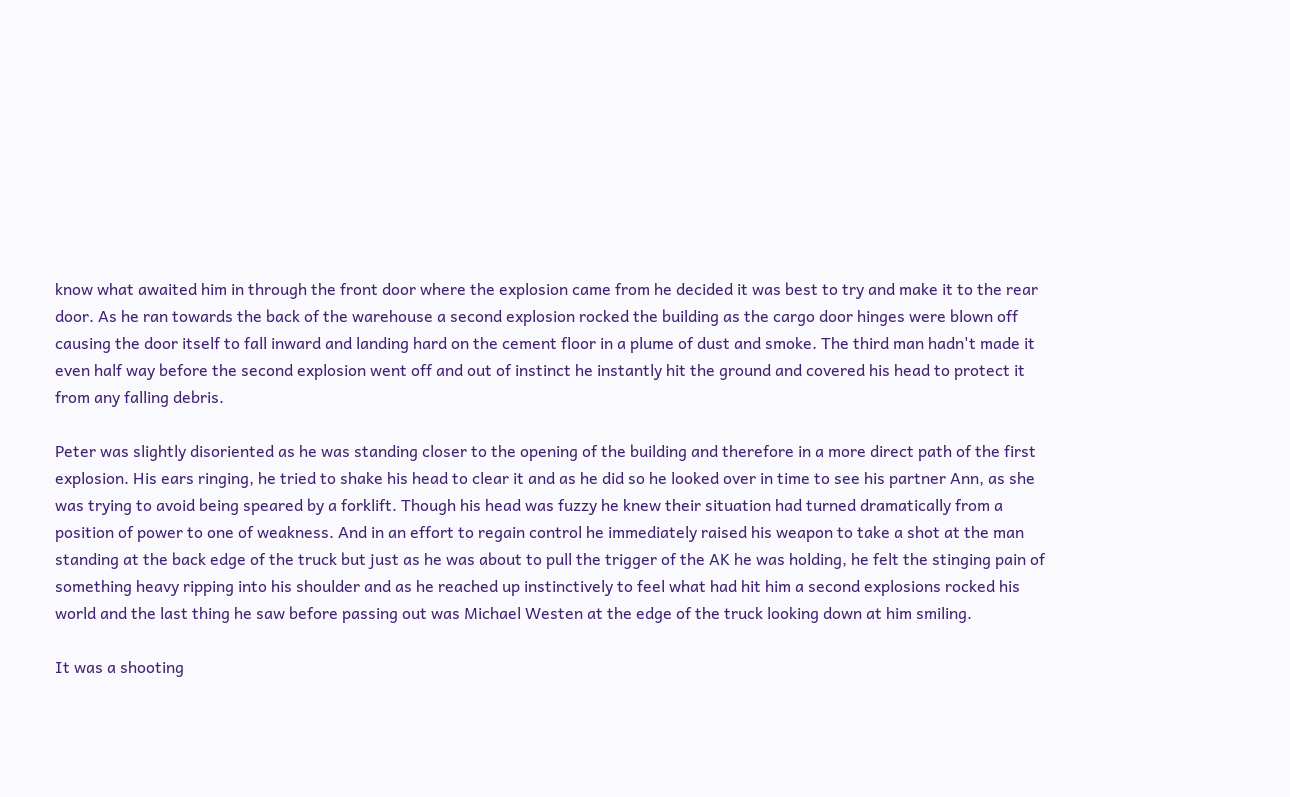know what awaited him in through the front door where the explosion came from he decided it was best to try and make it to the rear door. As he ran towards the back of the warehouse a second explosion rocked the building as the cargo door hinges were blown off causing the door itself to fall inward and landing hard on the cement floor in a plume of dust and smoke. The third man hadn't made it even half way before the second explosion went off and out of instinct he instantly hit the ground and covered his head to protect it from any falling debris.

Peter was slightly disoriented as he was standing closer to the opening of the building and therefore in a more direct path of the first explosion. His ears ringing, he tried to shake his head to clear it and as he did so he looked over in time to see his partner Ann, as she was trying to avoid being speared by a forklift. Though his head was fuzzy he knew their situation had turned dramatically from a position of power to one of weakness. And in an effort to regain control he immediately raised his weapon to take a shot at the man standing at the back edge of the truck but just as he was about to pull the trigger of the AK he was holding, he felt the stinging pain of something heavy ripping into his shoulder and as he reached up instinctively to feel what had hit him a second explosions rocked his world and the last thing he saw before passing out was Michael Westen at the edge of the truck looking down at him smiling.

It was a shooting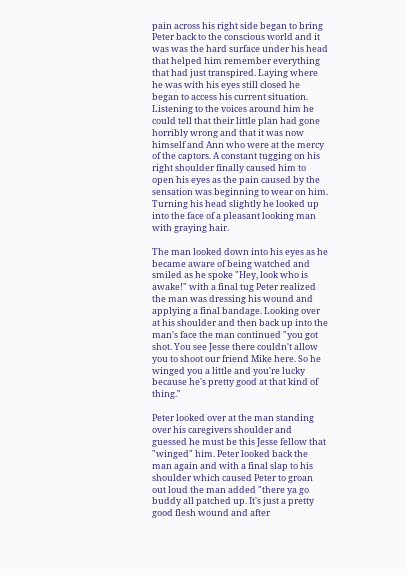pain across his right side began to bring Peter back to the conscious world and it was was the hard surface under his head that helped him remember everything that had just transpired. Laying where he was with his eyes still closed he began to access his current situation. Listening to the voices around him he could tell that their little plan had gone horribly wrong and that it was now himself and Ann who were at the mercy of the captors. A constant tugging on his right shoulder finally caused him to open his eyes as the pain caused by the sensation was beginning to wear on him. Turning his head slightly he looked up into the face of a pleasant looking man with graying hair.

The man looked down into his eyes as he became aware of being watched and smiled as he spoke "Hey, look who is awake!" with a final tug Peter realized the man was dressing his wound and applying a final bandage. Looking over at his shoulder and then back up into the man's face the man continued "you got shot. You see Jesse there couldn't allow you to shoot our friend Mike here. So he winged you a little and you're lucky because he's pretty good at that kind of thing."

Peter looked over at the man standing over his caregivers shoulder and guessed he must be this Jesse fellow that "winged" him. Peter looked back the man again and with a final slap to his shoulder which caused Peter to groan out loud the man added "there ya go buddy all patched up. It's just a pretty good flesh wound and after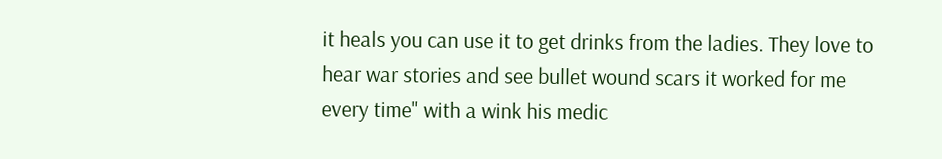it heals you can use it to get drinks from the ladies. They love to hear war stories and see bullet wound scars it worked for me every time" with a wink his medic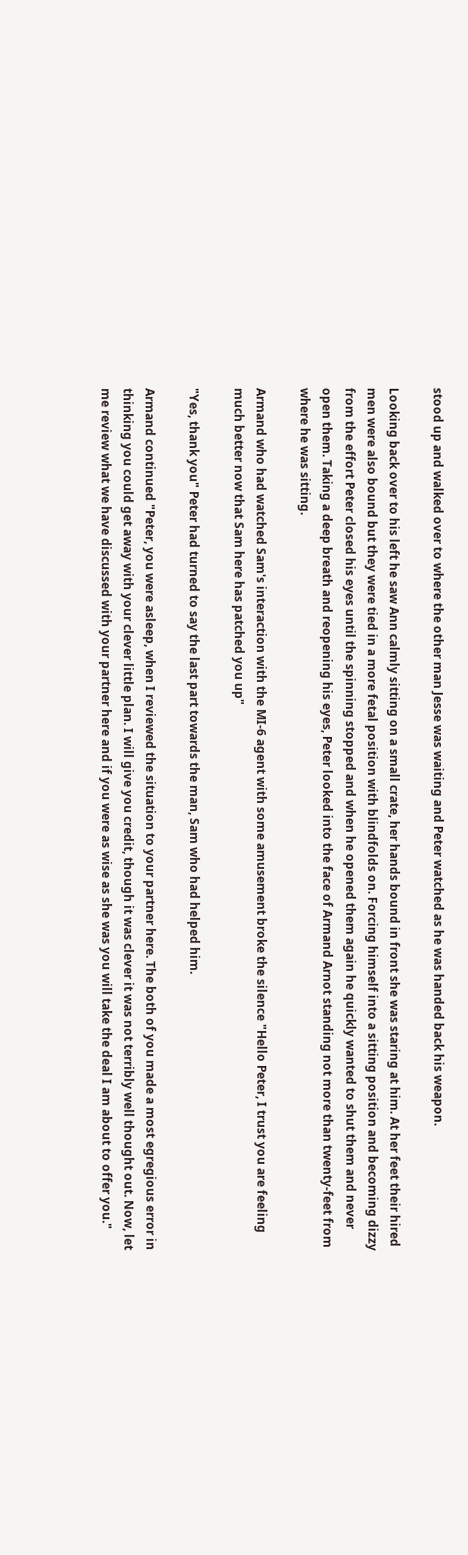stood up and walked over to where the other man Jesse was waiting and Peter watched as he was handed back his weapon.

Looking back over to his left he saw Ann calmly sitting on a small crate, her hands bound in front she was staring at him. At her feet their hired men were also bound but they were tied in a more fetal position with blindfolds on. Forcing himself into a sitting position and becoming dizzy from the effort Peter closed his eyes until the spinning stopped and when he opened them again he quickly wanted to shut them and never open them. Taking a deep breath and reopening his eyes, Peter looked into the face of Armand Arnot standing not more than twenty-feet from where he was sitting.

Armand who had watched Sam's interaction with the MI-6 agent with some amusement broke the silence "Hello Peter, I trust you are feeling much better now that Sam here has patched you up"

"Yes, thank you" Peter had turned to say the last part towards the man, Sam who had helped him.

Armand continued "Peter, you were asleep, when I reviewed the situation to your partner here. The both of you made a most egregious error in thinking you could get away with your clever little plan. I will give you credit, though it was clever it was not terribly well thought out. Now, let me review what we have discussed with your partner here and if you were as wise as she was you will take the deal I am about to offer you."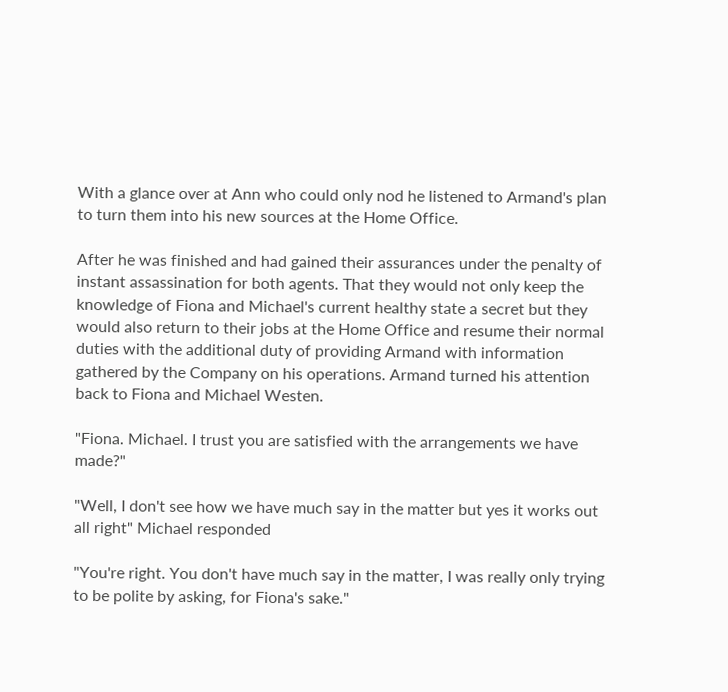With a glance over at Ann who could only nod he listened to Armand's plan to turn them into his new sources at the Home Office.

After he was finished and had gained their assurances under the penalty of instant assassination for both agents. That they would not only keep the knowledge of Fiona and Michael's current healthy state a secret but they would also return to their jobs at the Home Office and resume their normal duties with the additional duty of providing Armand with information gathered by the Company on his operations. Armand turned his attention back to Fiona and Michael Westen.

"Fiona. Michael. I trust you are satisfied with the arrangements we have made?"

"Well, I don't see how we have much say in the matter but yes it works out all right" Michael responded

"You're right. You don't have much say in the matter, I was really only trying to be polite by asking, for Fiona's sake."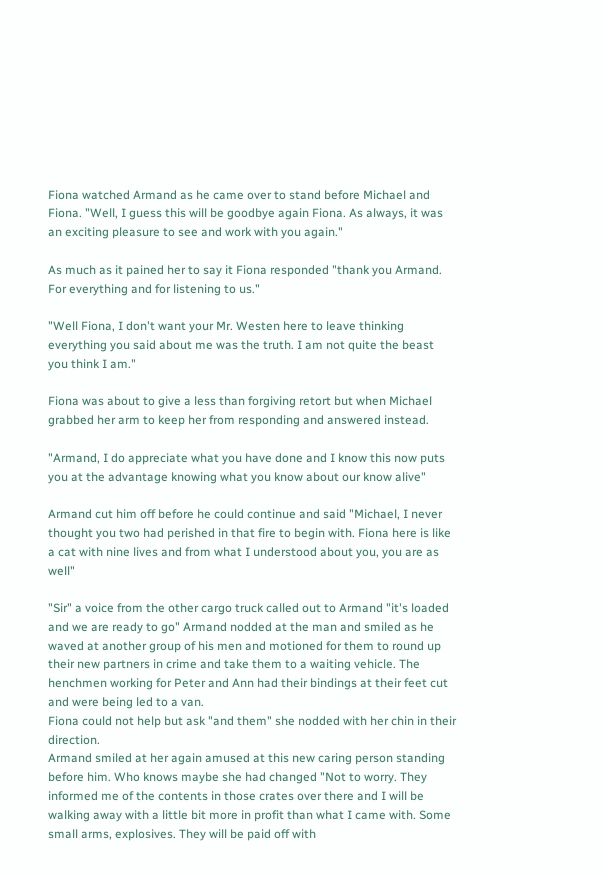Fiona watched Armand as he came over to stand before Michael and Fiona. "Well, I guess this will be goodbye again Fiona. As always, it was an exciting pleasure to see and work with you again."

As much as it pained her to say it Fiona responded "thank you Armand. For everything and for listening to us."

"Well Fiona, I don't want your Mr. Westen here to leave thinking everything you said about me was the truth. I am not quite the beast you think I am."

Fiona was about to give a less than forgiving retort but when Michael grabbed her arm to keep her from responding and answered instead.

"Armand, I do appreciate what you have done and I know this now puts you at the advantage knowing what you know about our know alive"

Armand cut him off before he could continue and said "Michael, I never thought you two had perished in that fire to begin with. Fiona here is like a cat with nine lives and from what I understood about you, you are as well"

"Sir" a voice from the other cargo truck called out to Armand "it's loaded and we are ready to go" Armand nodded at the man and smiled as he waved at another group of his men and motioned for them to round up their new partners in crime and take them to a waiting vehicle. The henchmen working for Peter and Ann had their bindings at their feet cut and were being led to a van.
Fiona could not help but ask "and them" she nodded with her chin in their direction.
Armand smiled at her again amused at this new caring person standing before him. Who knows maybe she had changed "Not to worry. They informed me of the contents in those crates over there and I will be walking away with a little bit more in profit than what I came with. Some small arms, explosives. They will be paid off with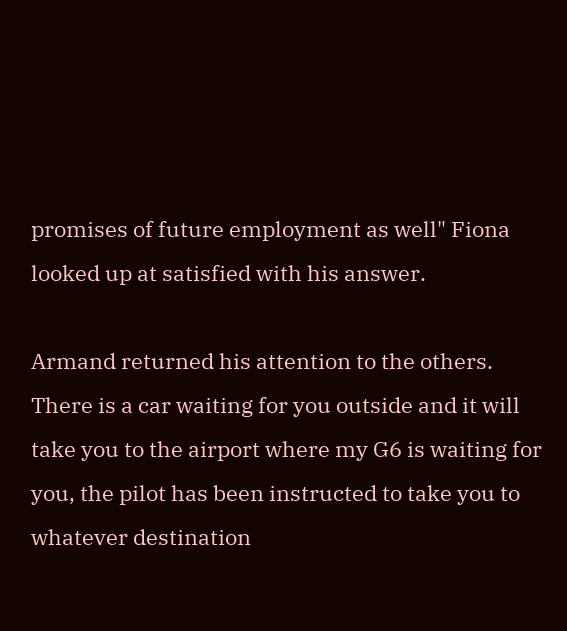promises of future employment as well" Fiona looked up at satisfied with his answer.

Armand returned his attention to the others. There is a car waiting for you outside and it will take you to the airport where my G6 is waiting for you, the pilot has been instructed to take you to whatever destination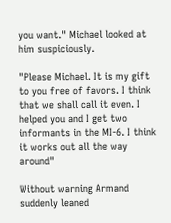you want." Michael looked at him suspiciously.

"Please Michael. It is my gift to you free of favors. I think that we shall call it even. I helped you and I get two informants in the MI-6. I think it works out all the way around"

Without warning Armand suddenly leaned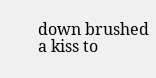down brushed a kiss to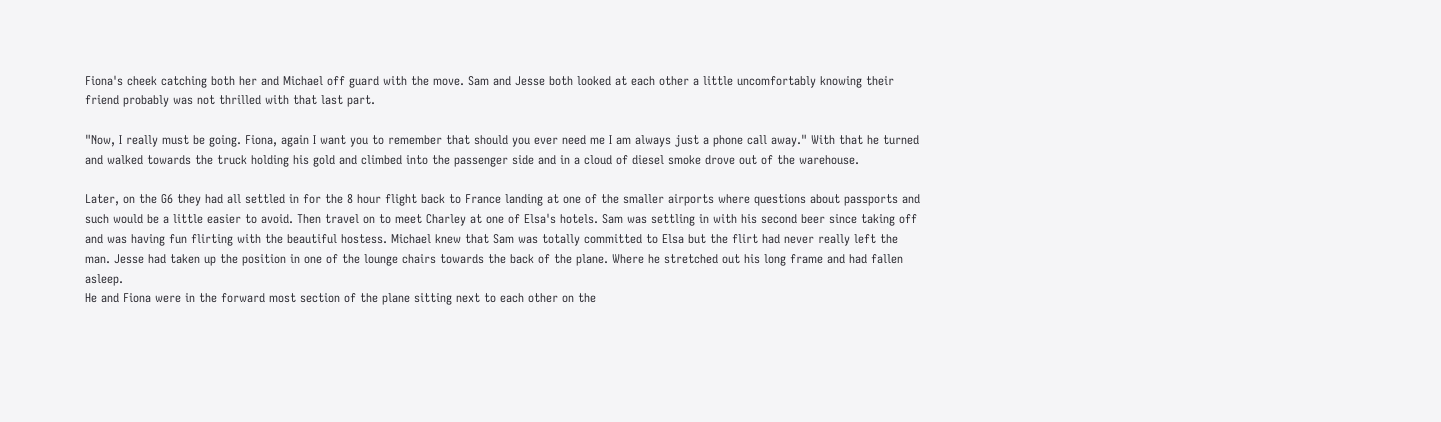Fiona's cheek catching both her and Michael off guard with the move. Sam and Jesse both looked at each other a little uncomfortably knowing their friend probably was not thrilled with that last part.

"Now, I really must be going. Fiona, again I want you to remember that should you ever need me I am always just a phone call away." With that he turned and walked towards the truck holding his gold and climbed into the passenger side and in a cloud of diesel smoke drove out of the warehouse.

Later, on the G6 they had all settled in for the 8 hour flight back to France landing at one of the smaller airports where questions about passports and such would be a little easier to avoid. Then travel on to meet Charley at one of Elsa's hotels. Sam was settling in with his second beer since taking off and was having fun flirting with the beautiful hostess. Michael knew that Sam was totally committed to Elsa but the flirt had never really left the man. Jesse had taken up the position in one of the lounge chairs towards the back of the plane. Where he stretched out his long frame and had fallen asleep.
He and Fiona were in the forward most section of the plane sitting next to each other on the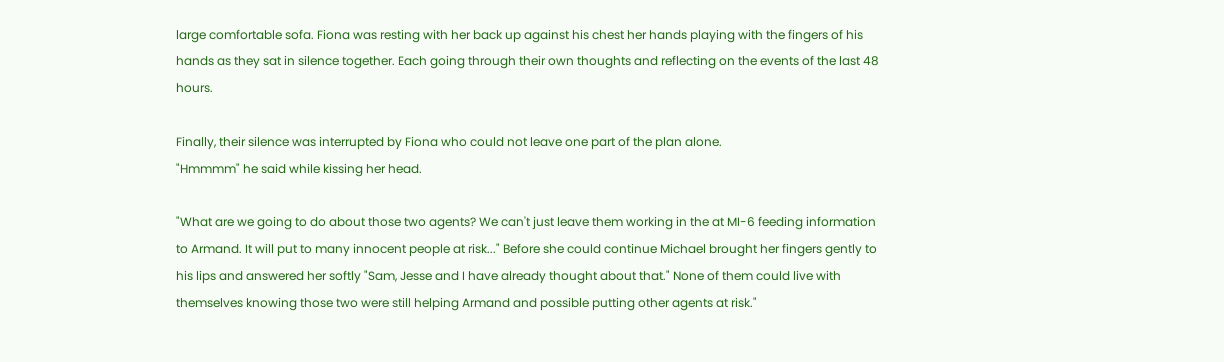large comfortable sofa. Fiona was resting with her back up against his chest her hands playing with the fingers of his hands as they sat in silence together. Each going through their own thoughts and reflecting on the events of the last 48 hours.

Finally, their silence was interrupted by Fiona who could not leave one part of the plan alone.
"Hmmmm" he said while kissing her head.

"What are we going to do about those two agents? We can't just leave them working in the at MI-6 feeding information to Armand. It will put to many innocent people at risk..." Before she could continue Michael brought her fingers gently to his lips and answered her softly "Sam, Jesse and I have already thought about that." None of them could live with themselves knowing those two were still helping Armand and possible putting other agents at risk."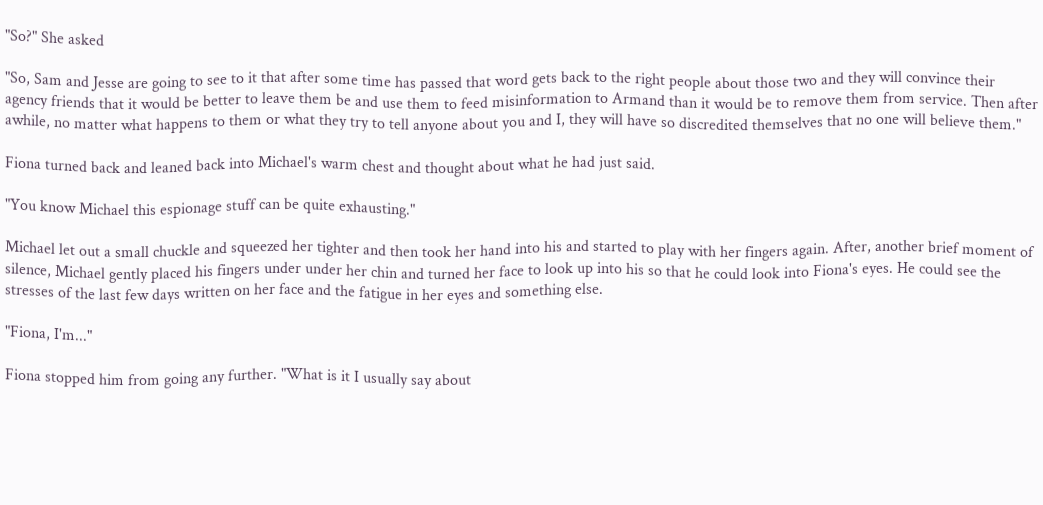"So?" She asked

"So, Sam and Jesse are going to see to it that after some time has passed that word gets back to the right people about those two and they will convince their agency friends that it would be better to leave them be and use them to feed misinformation to Armand than it would be to remove them from service. Then after awhile, no matter what happens to them or what they try to tell anyone about you and I, they will have so discredited themselves that no one will believe them."

Fiona turned back and leaned back into Michael's warm chest and thought about what he had just said.

"You know Michael this espionage stuff can be quite exhausting."

Michael let out a small chuckle and squeezed her tighter and then took her hand into his and started to play with her fingers again. After, another brief moment of silence, Michael gently placed his fingers under under her chin and turned her face to look up into his so that he could look into Fiona's eyes. He could see the stresses of the last few days written on her face and the fatigue in her eyes and something else.

"Fiona, I'm..."

Fiona stopped him from going any further. "What is it I usually say about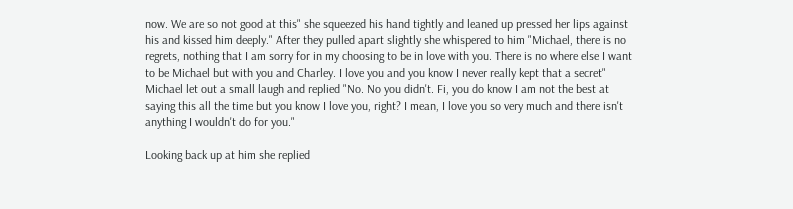now. We are so not good at this" she squeezed his hand tightly and leaned up pressed her lips against his and kissed him deeply." After they pulled apart slightly she whispered to him "Michael, there is no regrets, nothing that I am sorry for in my choosing to be in love with you. There is no where else I want to be Michael but with you and Charley. I love you and you know I never really kept that a secret"
Michael let out a small laugh and replied "No. No you didn't. Fi, you do know I am not the best at saying this all the time but you know I love you, right? I mean, I love you so very much and there isn't anything I wouldn't do for you."

Looking back up at him she replied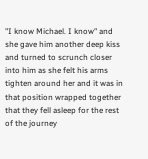"I know Michael. I know" and she gave him another deep kiss and turned to scrunch closer into him as she felt his arms tighten around her and it was in that position wrapped together that they fell asleep for the rest of the journey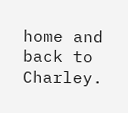home and back to Charley.